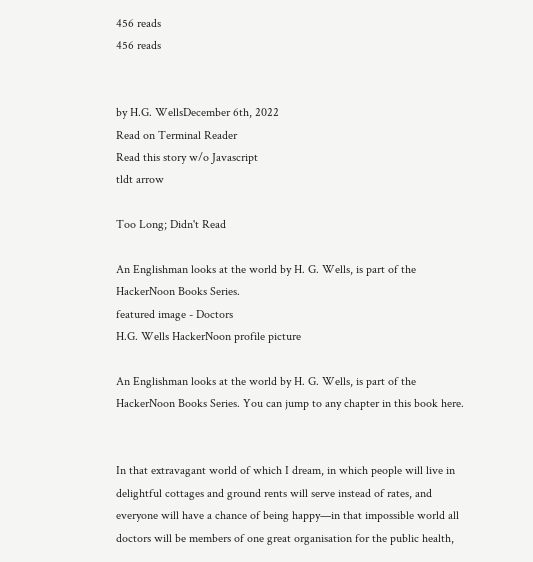456 reads
456 reads


by H.G. WellsDecember 6th, 2022
Read on Terminal Reader
Read this story w/o Javascript
tldt arrow

Too Long; Didn't Read

An Englishman looks at the world by H. G. Wells, is part of the HackerNoon Books Series.
featured image - Doctors
H.G. Wells HackerNoon profile picture

An Englishman looks at the world by H. G. Wells, is part of the HackerNoon Books Series. You can jump to any chapter in this book here.


In that extravagant world of which I dream, in which people will live in delightful cottages and ground rents will serve instead of rates, and everyone will have a chance of being happy—in that impossible world all doctors will be members of one great organisation for the public health,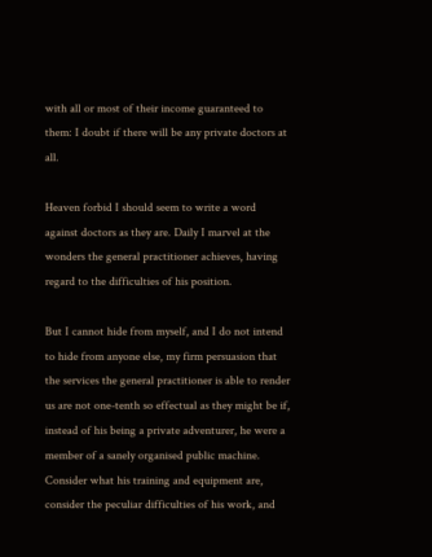with all or most of their income guaranteed to them: I doubt if there will be any private doctors at all.

Heaven forbid I should seem to write a word against doctors as they are. Daily I marvel at the wonders the general practitioner achieves, having regard to the difficulties of his position.

But I cannot hide from myself, and I do not intend to hide from anyone else, my firm persuasion that the services the general practitioner is able to render us are not one-tenth so effectual as they might be if, instead of his being a private adventurer, he were a member of a sanely organised public machine. Consider what his training and equipment are, consider the peculiar difficulties of his work, and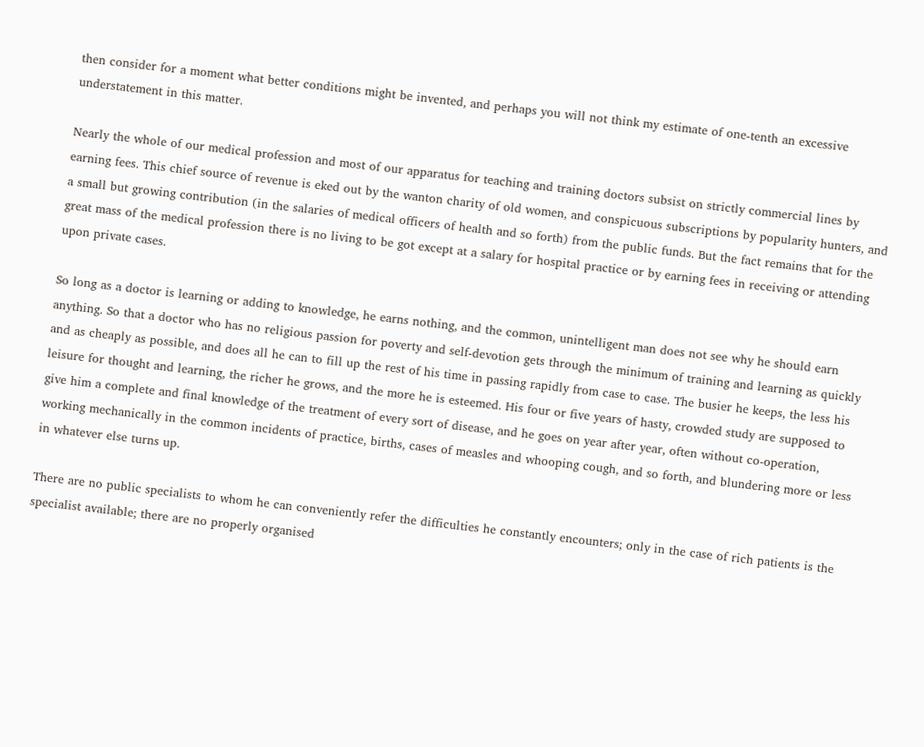then consider for a moment what better conditions might be invented, and perhaps you will not think my estimate of one-tenth an excessive understatement in this matter.

Nearly the whole of our medical profession and most of our apparatus for teaching and training doctors subsist on strictly commercial lines by earning fees. This chief source of revenue is eked out by the wanton charity of old women, and conspicuous subscriptions by popularity hunters, and a small but growing contribution (in the salaries of medical officers of health and so forth) from the public funds. But the fact remains that for the great mass of the medical profession there is no living to be got except at a salary for hospital practice or by earning fees in receiving or attending upon private cases.

So long as a doctor is learning or adding to knowledge, he earns nothing, and the common, unintelligent man does not see why he should earn anything. So that a doctor who has no religious passion for poverty and self-devotion gets through the minimum of training and learning as quickly and as cheaply as possible, and does all he can to fill up the rest of his time in passing rapidly from case to case. The busier he keeps, the less his leisure for thought and learning, the richer he grows, and the more he is esteemed. His four or five years of hasty, crowded study are supposed to give him a complete and final knowledge of the treatment of every sort of disease, and he goes on year after year, often without co-operation, working mechanically in the common incidents of practice, births, cases of measles and whooping cough, and so forth, and blundering more or less in whatever else turns up.

There are no public specialists to whom he can conveniently refer the difficulties he constantly encounters; only in the case of rich patients is the specialist available; there are no properly organised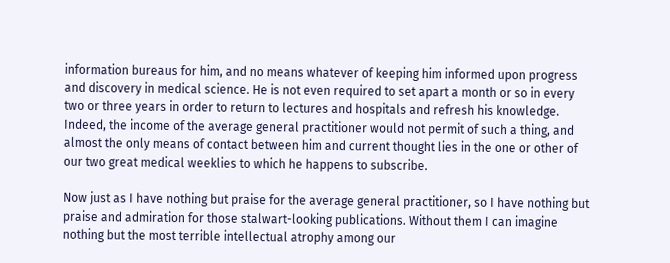information bureaus for him, and no means whatever of keeping him informed upon progress and discovery in medical science. He is not even required to set apart a month or so in every two or three years in order to return to lectures and hospitals and refresh his knowledge. Indeed, the income of the average general practitioner would not permit of such a thing, and almost the only means of contact between him and current thought lies in the one or other of our two great medical weeklies to which he happens to subscribe.

Now just as I have nothing but praise for the average general practitioner, so I have nothing but praise and admiration for those stalwart-looking publications. Without them I can imagine nothing but the most terrible intellectual atrophy among our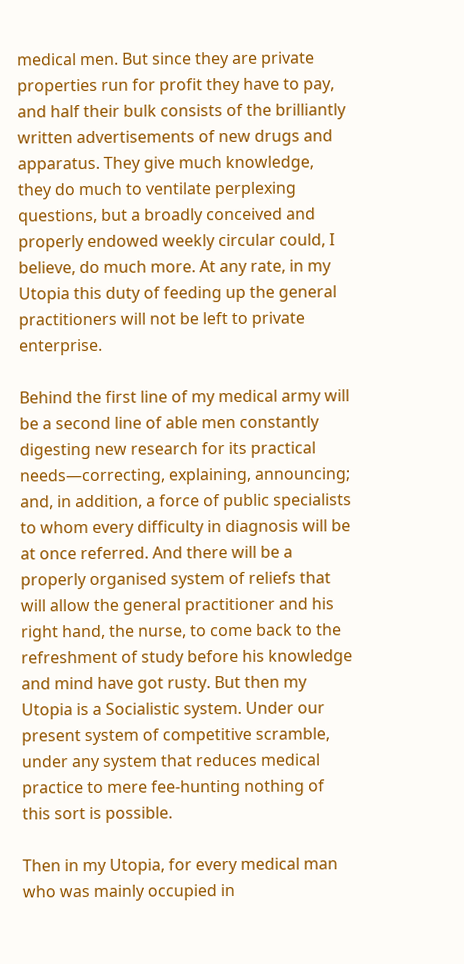medical men. But since they are private properties run for profit they have to pay, and half their bulk consists of the brilliantly written advertisements of new drugs and apparatus. They give much knowledge, they do much to ventilate perplexing questions, but a broadly conceived and properly endowed weekly circular could, I believe, do much more. At any rate, in my Utopia this duty of feeding up the general practitioners will not be left to private enterprise.

Behind the first line of my medical army will be a second line of able men constantly digesting new research for its practical needs—correcting, explaining, announcing; and, in addition, a force of public specialists to whom every difficulty in diagnosis will be at once referred. And there will be a properly organised system of reliefs that will allow the general practitioner and his right hand, the nurse, to come back to the refreshment of study before his knowledge and mind have got rusty. But then my Utopia is a Socialistic system. Under our present system of competitive scramble, under any system that reduces medical practice to mere fee-hunting nothing of this sort is possible.

Then in my Utopia, for every medical man who was mainly occupied in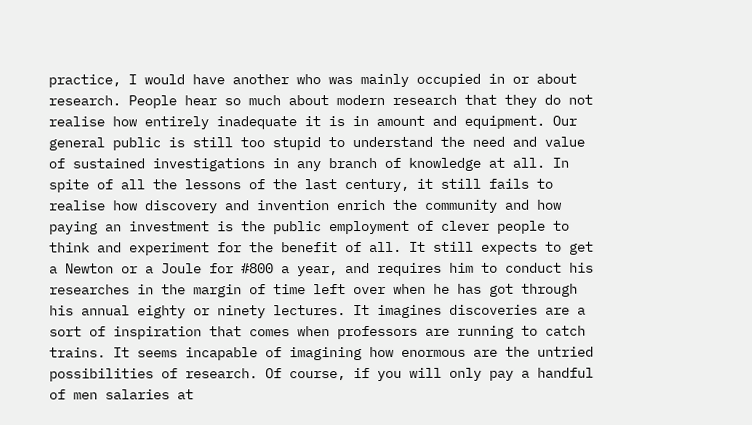practice, I would have another who was mainly occupied in or about research. People hear so much about modern research that they do not realise how entirely inadequate it is in amount and equipment. Our general public is still too stupid to understand the need and value of sustained investigations in any branch of knowledge at all. In spite of all the lessons of the last century, it still fails to realise how discovery and invention enrich the community and how paying an investment is the public employment of clever people to think and experiment for the benefit of all. It still expects to get a Newton or a Joule for #800 a year, and requires him to conduct his researches in the margin of time left over when he has got through his annual eighty or ninety lectures. It imagines discoveries are a sort of inspiration that comes when professors are running to catch trains. It seems incapable of imagining how enormous are the untried possibilities of research. Of course, if you will only pay a handful of men salaries at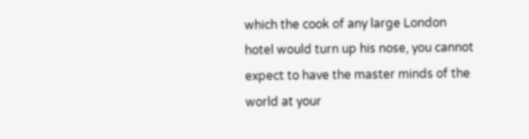which the cook of any large London hotel would turn up his nose, you cannot expect to have the master minds of the world at your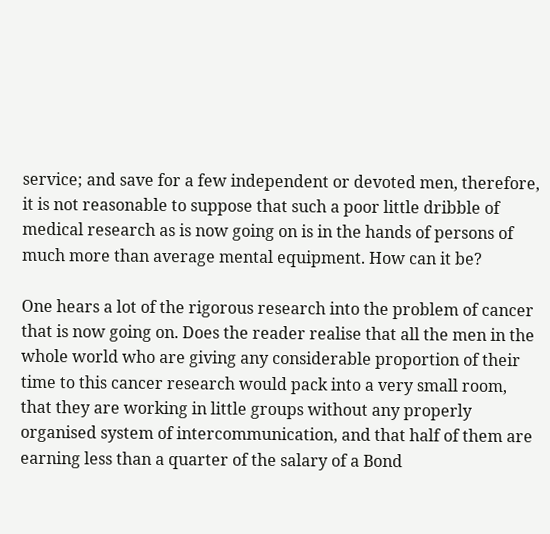service; and save for a few independent or devoted men, therefore, it is not reasonable to suppose that such a poor little dribble of medical research as is now going on is in the hands of persons of much more than average mental equipment. How can it be?

One hears a lot of the rigorous research into the problem of cancer that is now going on. Does the reader realise that all the men in the whole world who are giving any considerable proportion of their time to this cancer research would pack into a very small room, that they are working in little groups without any properly organised system of intercommunication, and that half of them are earning less than a quarter of the salary of a Bond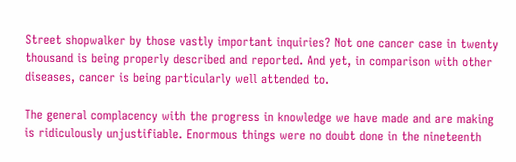Street shopwalker by those vastly important inquiries? Not one cancer case in twenty thousand is being properly described and reported. And yet, in comparison with other diseases, cancer is being particularly well attended to.

The general complacency with the progress in knowledge we have made and are making is ridiculously unjustifiable. Enormous things were no doubt done in the nineteenth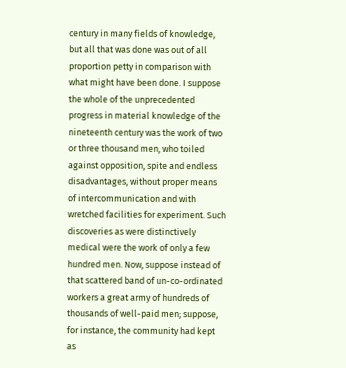century in many fields of knowledge, but all that was done was out of all proportion petty in comparison with what might have been done. I suppose the whole of the unprecedented progress in material knowledge of the nineteenth century was the work of two or three thousand men, who toiled against opposition, spite and endless disadvantages, without proper means of intercommunication and with wretched facilities for experiment. Such discoveries as were distinctively medical were the work of only a few hundred men. Now, suppose instead of that scattered band of un-co-ordinated workers a great army of hundreds of thousands of well-paid men; suppose, for instance, the community had kept as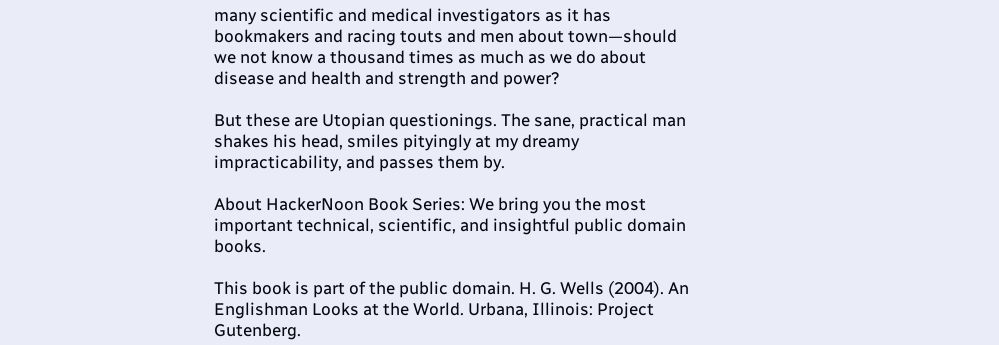many scientific and medical investigators as it has bookmakers and racing touts and men about town—should we not know a thousand times as much as we do about disease and health and strength and power?

But these are Utopian questionings. The sane, practical man shakes his head, smiles pityingly at my dreamy impracticability, and passes them by.

About HackerNoon Book Series: We bring you the most important technical, scientific, and insightful public domain books.

This book is part of the public domain. H. G. Wells (2004). An Englishman Looks at the World. Urbana, Illinois: Project Gutenberg.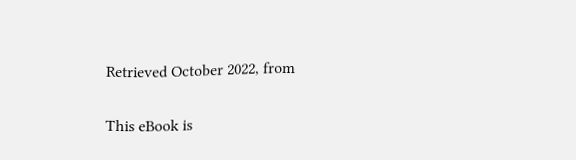Retrieved October 2022, from

This eBook is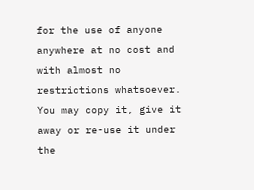for the use of anyone anywhere at no cost and with almost no restrictions whatsoever. You may copy it, give it away or re-use it under the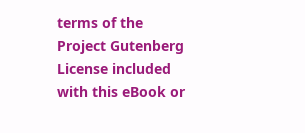terms of the Project Gutenberg License included with this eBook or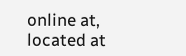online at, located at